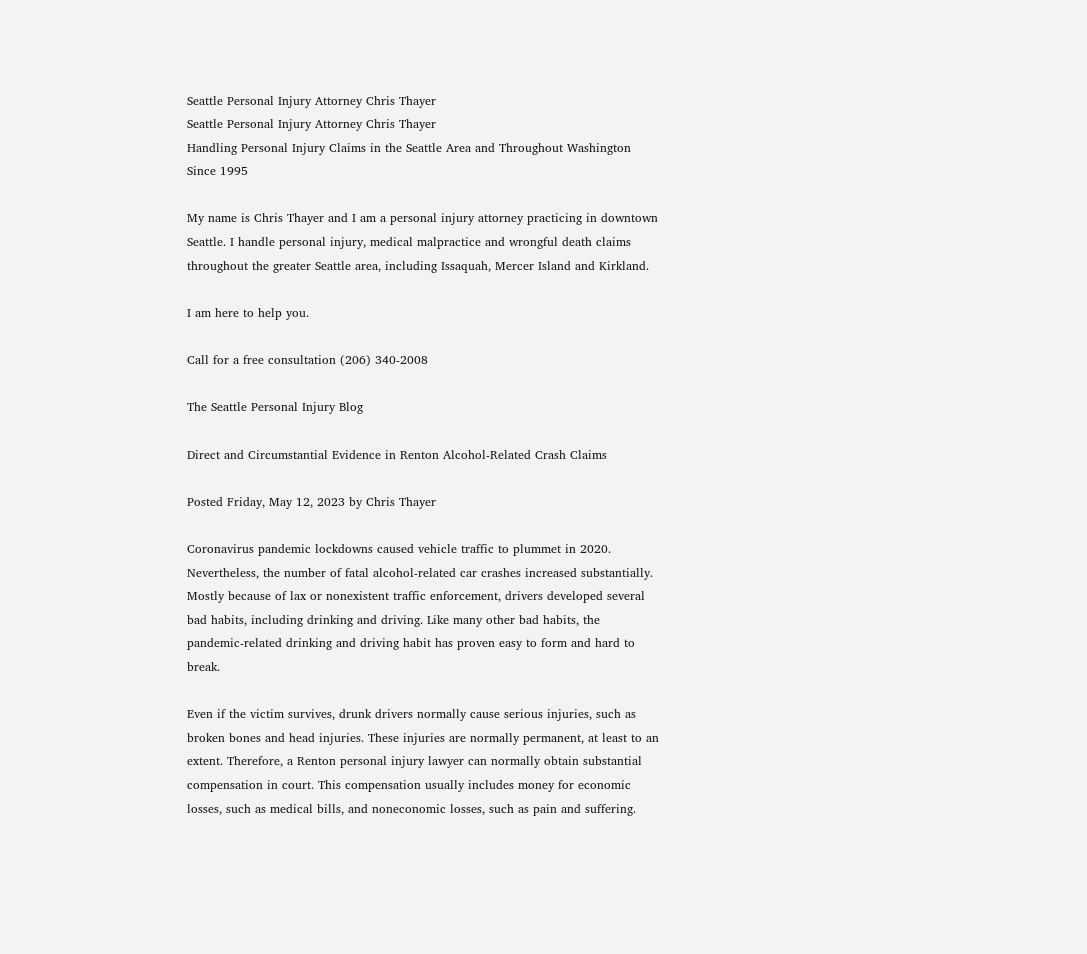Seattle Personal Injury Attorney Chris Thayer
Seattle Personal Injury Attorney Chris Thayer
Handling Personal Injury Claims in the Seattle Area and Throughout Washington Since 1995

My name is Chris Thayer and I am a personal injury attorney practicing in downtown Seattle. I handle personal injury, medical malpractice and wrongful death claims throughout the greater Seattle area, including Issaquah, Mercer Island and Kirkland.

I am here to help you.

Call for a free consultation (206) 340-2008

The Seattle Personal Injury Blog

Direct and Circumstantial Evidence in Renton Alcohol-Related Crash Claims

Posted Friday, May 12, 2023 by Chris Thayer

Coronavirus pandemic lockdowns caused vehicle traffic to plummet in 2020. Nevertheless, the number of fatal alcohol-related car crashes increased substantially. Mostly because of lax or nonexistent traffic enforcement, drivers developed several bad habits, including drinking and driving. Like many other bad habits, the pandemic-related drinking and driving habit has proven easy to form and hard to break.

Even if the victim survives, drunk drivers normally cause serious injuries, such as broken bones and head injuries. These injuries are normally permanent, at least to an extent. Therefore, a Renton personal injury lawyer can normally obtain substantial compensation in court. This compensation usually includes money for economic losses, such as medical bills, and noneconomic losses, such as pain and suffering.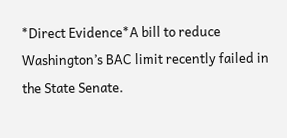*Direct Evidence*A bill to reduce Washington’s BAC limit recently failed in the State Senate.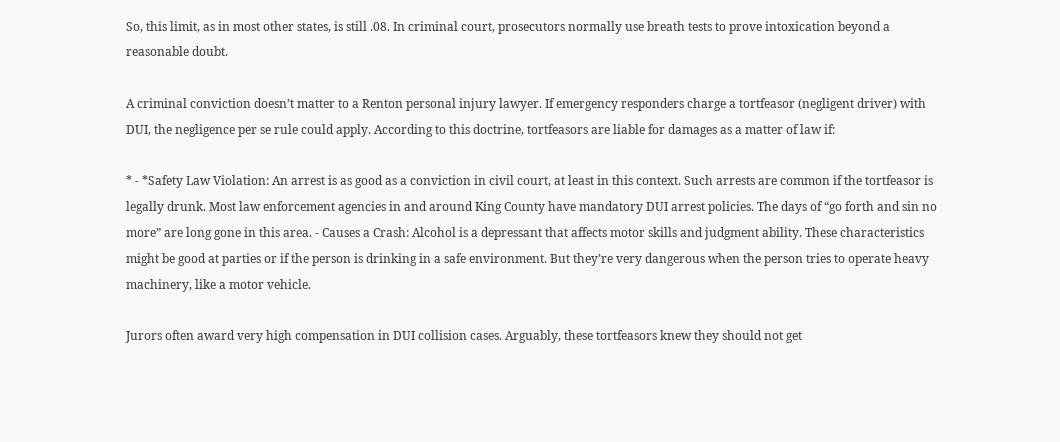So, this limit, as in most other states, is still .08. In criminal court, prosecutors normally use breath tests to prove intoxication beyond a reasonable doubt.

A criminal conviction doesn’t matter to a Renton personal injury lawyer. If emergency responders charge a tortfeasor (negligent driver) with DUI, the negligence per se rule could apply. According to this doctrine, tortfeasors are liable for damages as a matter of law if:

* - *Safety Law Violation: An arrest is as good as a conviction in civil court, at least in this context. Such arrests are common if the tortfeasor is legally drunk. Most law enforcement agencies in and around King County have mandatory DUI arrest policies. The days of “go forth and sin no more” are long gone in this area. - Causes a Crash: Alcohol is a depressant that affects motor skills and judgment ability. These characteristics might be good at parties or if the person is drinking in a safe environment. But they’re very dangerous when the person tries to operate heavy machinery, like a motor vehicle.

Jurors often award very high compensation in DUI collision cases. Arguably, these tortfeasors knew they should not get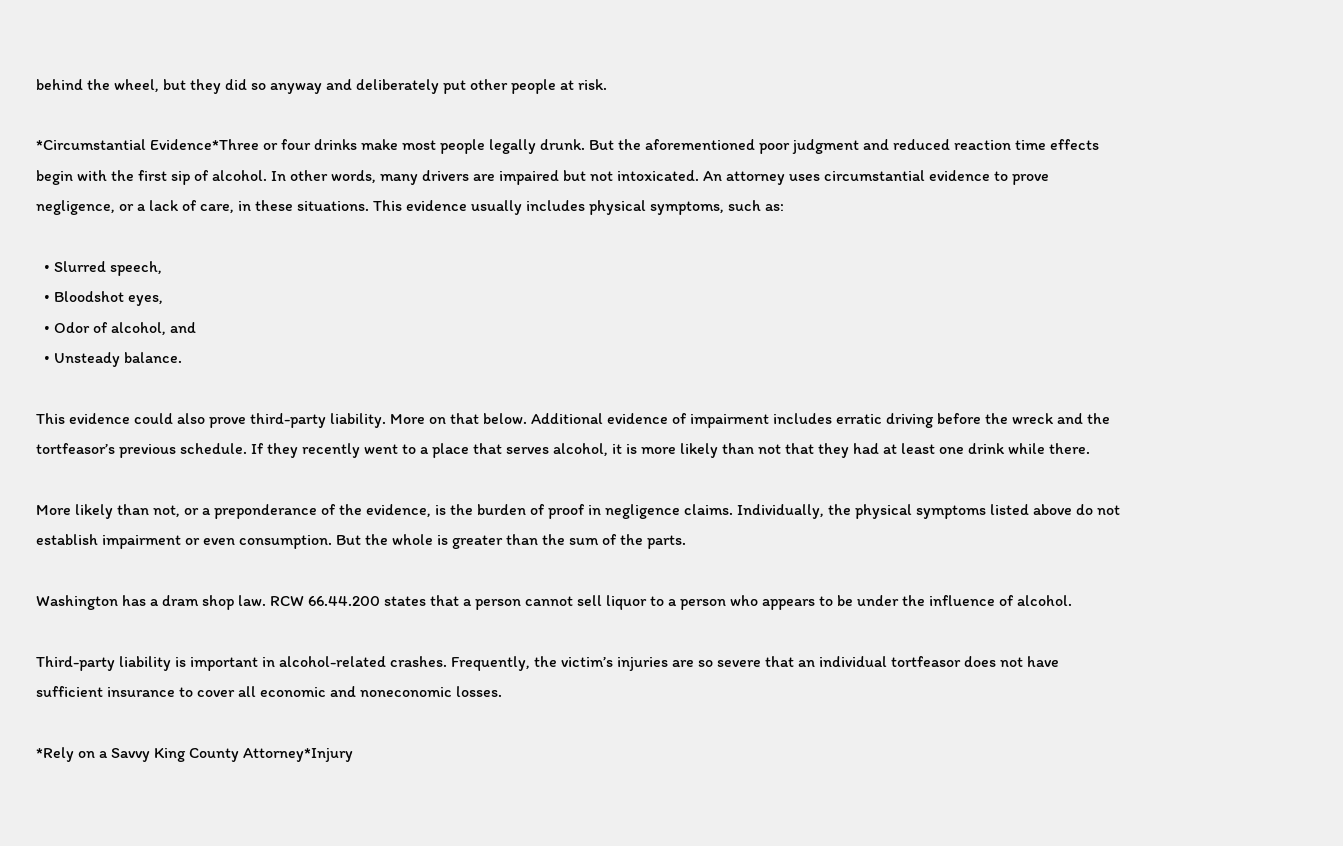behind the wheel, but they did so anyway and deliberately put other people at risk.

*Circumstantial Evidence*Three or four drinks make most people legally drunk. But the aforementioned poor judgment and reduced reaction time effects begin with the first sip of alcohol. In other words, many drivers are impaired but not intoxicated. An attorney uses circumstantial evidence to prove negligence, or a lack of care, in these situations. This evidence usually includes physical symptoms, such as:

  • Slurred speech,
  • Bloodshot eyes,
  • Odor of alcohol, and
  • Unsteady balance.

This evidence could also prove third-party liability. More on that below. Additional evidence of impairment includes erratic driving before the wreck and the tortfeasor’s previous schedule. If they recently went to a place that serves alcohol, it is more likely than not that they had at least one drink while there.

More likely than not, or a preponderance of the evidence, is the burden of proof in negligence claims. Individually, the physical symptoms listed above do not establish impairment or even consumption. But the whole is greater than the sum of the parts.

Washington has a dram shop law. RCW 66.44.200 states that a person cannot sell liquor to a person who appears to be under the influence of alcohol.

Third-party liability is important in alcohol-related crashes. Frequently, the victim’s injuries are so severe that an individual tortfeasor does not have sufficient insurance to cover all economic and noneconomic losses.

*Rely on a Savvy King County Attorney*Injury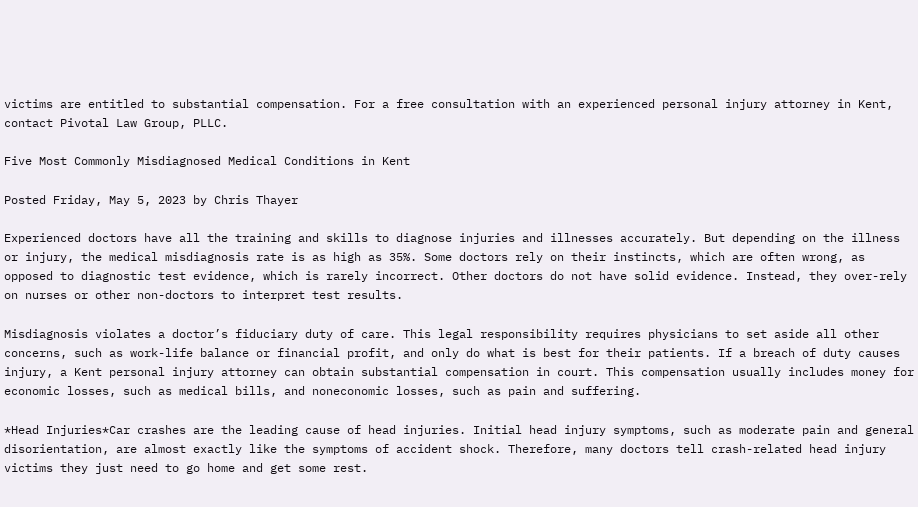victims are entitled to substantial compensation. For a free consultation with an experienced personal injury attorney in Kent, contact Pivotal Law Group, PLLC.

Five Most Commonly Misdiagnosed Medical Conditions in Kent

Posted Friday, May 5, 2023 by Chris Thayer

Experienced doctors have all the training and skills to diagnose injuries and illnesses accurately. But depending on the illness or injury, the medical misdiagnosis rate is as high as 35%. Some doctors rely on their instincts, which are often wrong, as opposed to diagnostic test evidence, which is rarely incorrect. Other doctors do not have solid evidence. Instead, they over-rely on nurses or other non-doctors to interpret test results.

Misdiagnosis violates a doctor’s fiduciary duty of care. This legal responsibility requires physicians to set aside all other concerns, such as work-life balance or financial profit, and only do what is best for their patients. If a breach of duty causes injury, a Kent personal injury attorney can obtain substantial compensation in court. This compensation usually includes money for economic losses, such as medical bills, and noneconomic losses, such as pain and suffering.

*Head Injuries*Car crashes are the leading cause of head injuries. Initial head injury symptoms, such as moderate pain and general disorientation, are almost exactly like the symptoms of accident shock. Therefore, many doctors tell crash-related head injury victims they just need to go home and get some rest.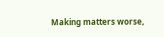Making matters worse,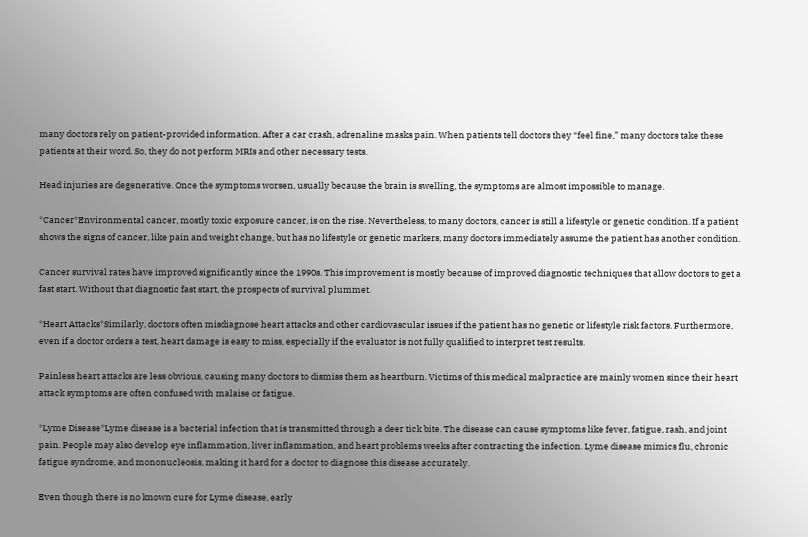many doctors rely on patient-provided information. After a car crash, adrenaline masks pain. When patients tell doctors they “feel fine,” many doctors take these patients at their word. So, they do not perform MRIs and other necessary tests.

Head injuries are degenerative. Once the symptoms worsen, usually because the brain is swelling, the symptoms are almost impossible to manage.

*Cancer*Environmental cancer, mostly toxic exposure cancer, is on the rise. Nevertheless, to many doctors, cancer is still a lifestyle or genetic condition. If a patient shows the signs of cancer, like pain and weight change, but has no lifestyle or genetic markers, many doctors immediately assume the patient has another condition.

Cancer survival rates have improved significantly since the 1990s. This improvement is mostly because of improved diagnostic techniques that allow doctors to get a fast start. Without that diagnostic fast start, the prospects of survival plummet.

*Heart Attacks*Similarly, doctors often misdiagnose heart attacks and other cardiovascular issues if the patient has no genetic or lifestyle risk factors. Furthermore, even if a doctor orders a test, heart damage is easy to miss, especially if the evaluator is not fully qualified to interpret test results.

Painless heart attacks are less obvious, causing many doctors to dismiss them as heartburn. Victims of this medical malpractice are mainly women since their heart attack symptoms are often confused with malaise or fatigue.

*Lyme Disease*Lyme disease is a bacterial infection that is transmitted through a deer tick bite. The disease can cause symptoms like fever, fatigue, rash, and joint pain. People may also develop eye inflammation, liver inflammation, and heart problems weeks after contracting the infection. Lyme disease mimics flu, chronic fatigue syndrome, and mononucleosis, making it hard for a doctor to diagnose this disease accurately.

Even though there is no known cure for Lyme disease, early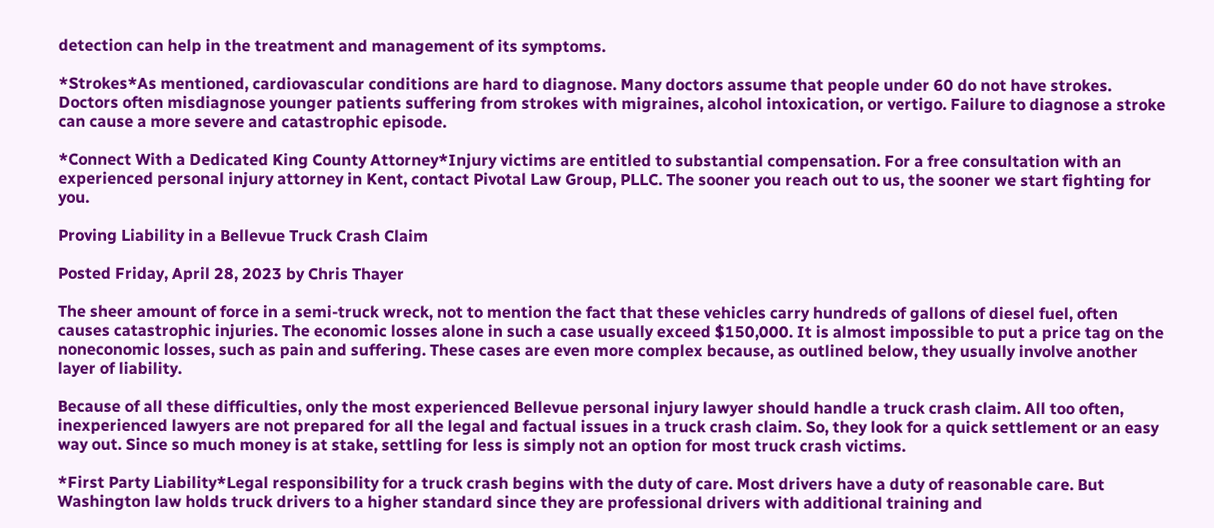detection can help in the treatment and management of its symptoms.

*Strokes*As mentioned, cardiovascular conditions are hard to diagnose. Many doctors assume that people under 60 do not have strokes. Doctors often misdiagnose younger patients suffering from strokes with migraines, alcohol intoxication, or vertigo. Failure to diagnose a stroke can cause a more severe and catastrophic episode.

*Connect With a Dedicated King County Attorney*Injury victims are entitled to substantial compensation. For a free consultation with an experienced personal injury attorney in Kent, contact Pivotal Law Group, PLLC. The sooner you reach out to us, the sooner we start fighting for you.

Proving Liability in a Bellevue Truck Crash Claim

Posted Friday, April 28, 2023 by Chris Thayer

The sheer amount of force in a semi-truck wreck, not to mention the fact that these vehicles carry hundreds of gallons of diesel fuel, often causes catastrophic injuries. The economic losses alone in such a case usually exceed $150,000. It is almost impossible to put a price tag on the noneconomic losses, such as pain and suffering. These cases are even more complex because, as outlined below, they usually involve another layer of liability.

Because of all these difficulties, only the most experienced Bellevue personal injury lawyer should handle a truck crash claim. All too often, inexperienced lawyers are not prepared for all the legal and factual issues in a truck crash claim. So, they look for a quick settlement or an easy way out. Since so much money is at stake, settling for less is simply not an option for most truck crash victims.

*First Party Liability*Legal responsibility for a truck crash begins with the duty of care. Most drivers have a duty of reasonable care. But Washington law holds truck drivers to a higher standard since they are professional drivers with additional training and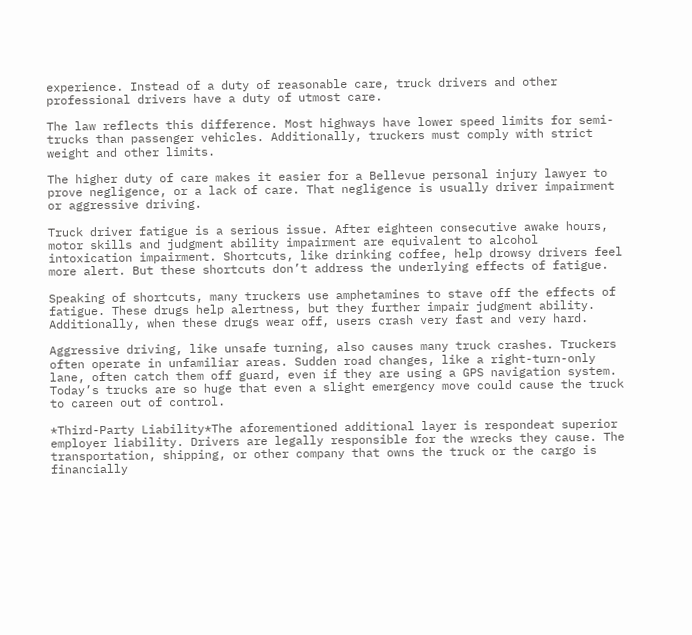experience. Instead of a duty of reasonable care, truck drivers and other professional drivers have a duty of utmost care.

The law reflects this difference. Most highways have lower speed limits for semi-trucks than passenger vehicles. Additionally, truckers must comply with strict weight and other limits.

The higher duty of care makes it easier for a Bellevue personal injury lawyer to prove negligence, or a lack of care. That negligence is usually driver impairment or aggressive driving.

Truck driver fatigue is a serious issue. After eighteen consecutive awake hours, motor skills and judgment ability impairment are equivalent to alcohol intoxication impairment. Shortcuts, like drinking coffee, help drowsy drivers feel more alert. But these shortcuts don’t address the underlying effects of fatigue.

Speaking of shortcuts, many truckers use amphetamines to stave off the effects of fatigue. These drugs help alertness, but they further impair judgment ability. Additionally, when these drugs wear off, users crash very fast and very hard.

Aggressive driving, like unsafe turning, also causes many truck crashes. Truckers often operate in unfamiliar areas. Sudden road changes, like a right-turn-only lane, often catch them off guard, even if they are using a GPS navigation system. Today’s trucks are so huge that even a slight emergency move could cause the truck to careen out of control.

*Third-Party Liability*The aforementioned additional layer is respondeat superior employer liability. Drivers are legally responsible for the wrecks they cause. The transportation, shipping, or other company that owns the truck or the cargo is financially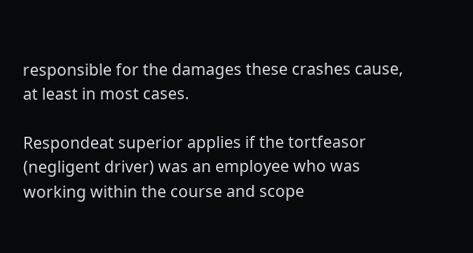responsible for the damages these crashes cause, at least in most cases.

Respondeat superior applies if the tortfeasor (negligent driver) was an employee who was working within the course and scope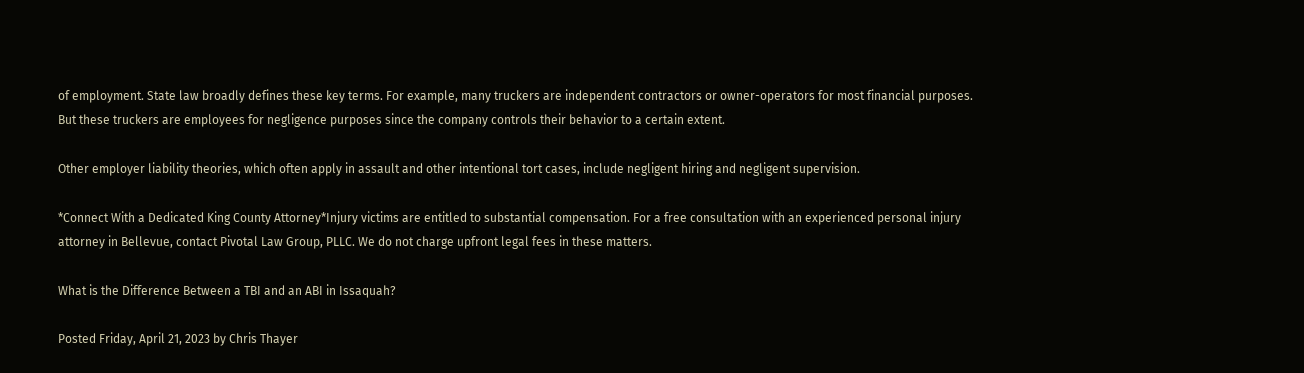of employment. State law broadly defines these key terms. For example, many truckers are independent contractors or owner-operators for most financial purposes. But these truckers are employees for negligence purposes since the company controls their behavior to a certain extent.

Other employer liability theories, which often apply in assault and other intentional tort cases, include negligent hiring and negligent supervision.

*Connect With a Dedicated King County Attorney*Injury victims are entitled to substantial compensation. For a free consultation with an experienced personal injury attorney in Bellevue, contact Pivotal Law Group, PLLC. We do not charge upfront legal fees in these matters.

What is the Difference Between a TBI and an ABI in Issaquah?

Posted Friday, April 21, 2023 by Chris Thayer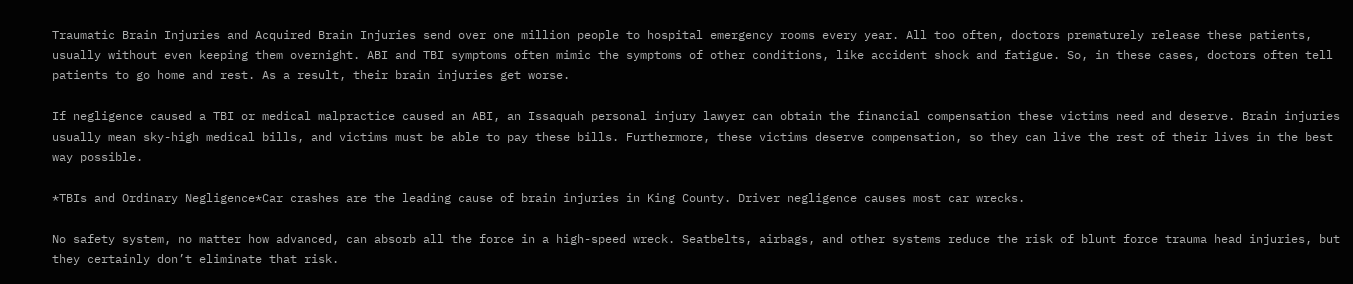Traumatic Brain Injuries and Acquired Brain Injuries send over one million people to hospital emergency rooms every year. All too often, doctors prematurely release these patients, usually without even keeping them overnight. ABI and TBI symptoms often mimic the symptoms of other conditions, like accident shock and fatigue. So, in these cases, doctors often tell patients to go home and rest. As a result, their brain injuries get worse.

If negligence caused a TBI or medical malpractice caused an ABI, an Issaquah personal injury lawyer can obtain the financial compensation these victims need and deserve. Brain injuries usually mean sky-high medical bills, and victims must be able to pay these bills. Furthermore, these victims deserve compensation, so they can live the rest of their lives in the best way possible.

*TBIs and Ordinary Negligence*Car crashes are the leading cause of brain injuries in King County. Driver negligence causes most car wrecks.

No safety system, no matter how advanced, can absorb all the force in a high-speed wreck. Seatbelts, airbags, and other systems reduce the risk of blunt force trauma head injuries, but they certainly don’t eliminate that risk.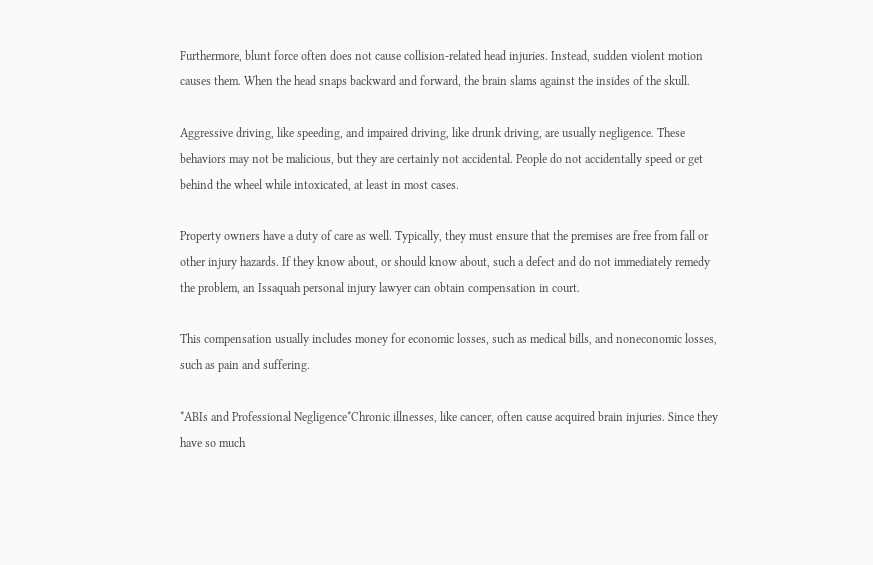Furthermore, blunt force often does not cause collision-related head injuries. Instead, sudden violent motion causes them. When the head snaps backward and forward, the brain slams against the insides of the skull.

Aggressive driving, like speeding, and impaired driving, like drunk driving, are usually negligence. These behaviors may not be malicious, but they are certainly not accidental. People do not accidentally speed or get behind the wheel while intoxicated, at least in most cases.

Property owners have a duty of care as well. Typically, they must ensure that the premises are free from fall or other injury hazards. If they know about, or should know about, such a defect and do not immediately remedy the problem, an Issaquah personal injury lawyer can obtain compensation in court.

This compensation usually includes money for economic losses, such as medical bills, and noneconomic losses, such as pain and suffering.

*ABIs and Professional Negligence*Chronic illnesses, like cancer, often cause acquired brain injuries. Since they have so much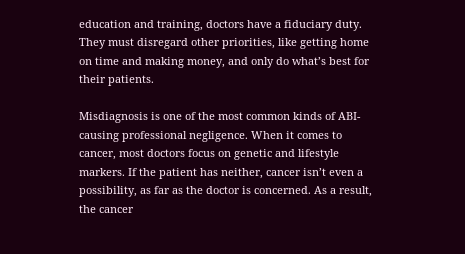education and training, doctors have a fiduciary duty. They must disregard other priorities, like getting home on time and making money, and only do what’s best for their patients.

Misdiagnosis is one of the most common kinds of ABI-causing professional negligence. When it comes to cancer, most doctors focus on genetic and lifestyle markers. If the patient has neither, cancer isn’t even a possibility, as far as the doctor is concerned. As a result, the cancer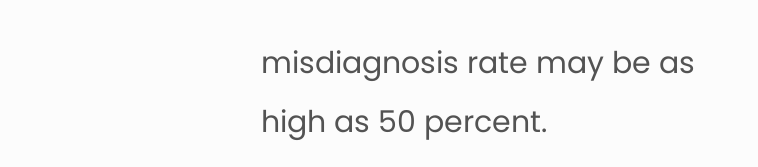misdiagnosis rate may be as high as 50 percent.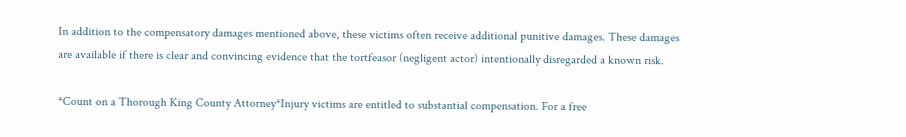In addition to the compensatory damages mentioned above, these victims often receive additional punitive damages. These damages are available if there is clear and convincing evidence that the tortfeasor (negligent actor) intentionally disregarded a known risk.

*Count on a Thorough King County Attorney*Injury victims are entitled to substantial compensation. For a free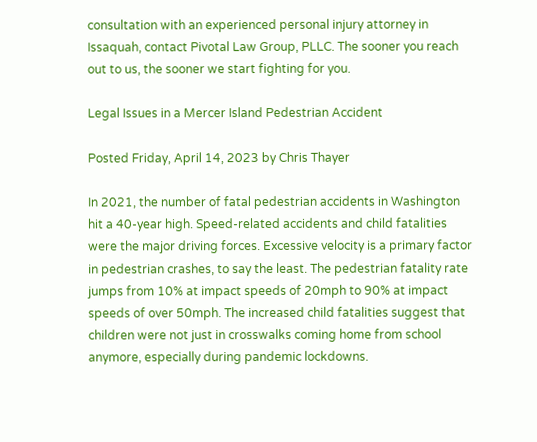consultation with an experienced personal injury attorney in Issaquah, contact Pivotal Law Group, PLLC. The sooner you reach out to us, the sooner we start fighting for you.

Legal Issues in a Mercer Island Pedestrian Accident

Posted Friday, April 14, 2023 by Chris Thayer

In 2021, the number of fatal pedestrian accidents in Washington hit a 40-year high. Speed-related accidents and child fatalities were the major driving forces. Excessive velocity is a primary factor in pedestrian crashes, to say the least. The pedestrian fatality rate jumps from 10% at impact speeds of 20mph to 90% at impact speeds of over 50mph. The increased child fatalities suggest that children were not just in crosswalks coming home from school anymore, especially during pandemic lockdowns.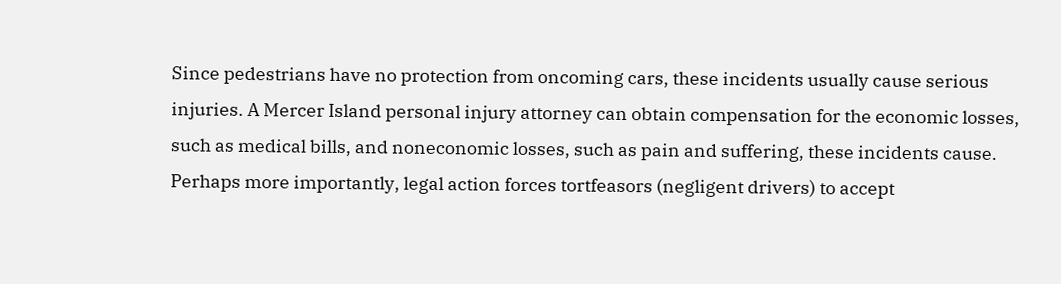Since pedestrians have no protection from oncoming cars, these incidents usually cause serious injuries. A Mercer Island personal injury attorney can obtain compensation for the economic losses, such as medical bills, and noneconomic losses, such as pain and suffering, these incidents cause. Perhaps more importantly, legal action forces tortfeasors (negligent drivers) to accept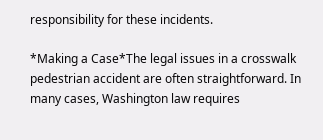responsibility for these incidents.

*Making a Case*The legal issues in a crosswalk pedestrian accident are often straightforward. In many cases, Washington law requires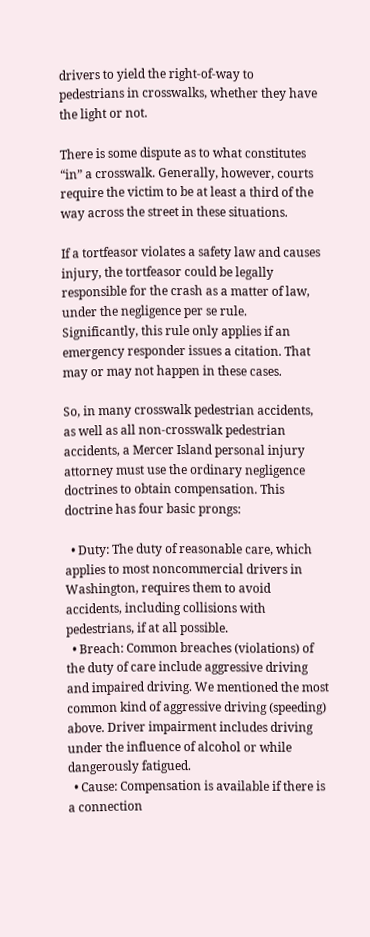drivers to yield the right-of-way to pedestrians in crosswalks, whether they have the light or not.

There is some dispute as to what constitutes “in” a crosswalk. Generally, however, courts require the victim to be at least a third of the way across the street in these situations.

If a tortfeasor violates a safety law and causes injury, the tortfeasor could be legally responsible for the crash as a matter of law, under the negligence per se rule. Significantly, this rule only applies if an emergency responder issues a citation. That may or may not happen in these cases.

So, in many crosswalk pedestrian accidents, as well as all non-crosswalk pedestrian accidents, a Mercer Island personal injury attorney must use the ordinary negligence doctrines to obtain compensation. This doctrine has four basic prongs:

  • Duty: The duty of reasonable care, which applies to most noncommercial drivers in Washington, requires them to avoid accidents, including collisions with pedestrians, if at all possible.
  • Breach: Common breaches (violations) of the duty of care include aggressive driving and impaired driving. We mentioned the most common kind of aggressive driving (speeding) above. Driver impairment includes driving under the influence of alcohol or while dangerously fatigued.
  • Cause: Compensation is available if there is a connection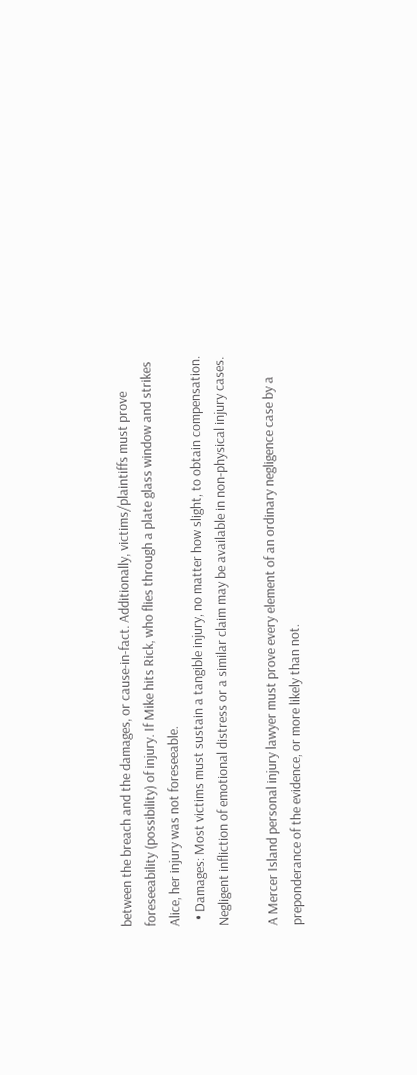between the breach and the damages, or cause-in-fact. Additionally, victims/plaintiffs must prove foreseeability (possibility) of injury. If Mike hits Rick, who flies through a plate glass window and strikes Alice, her injury was not foreseeable.
  • Damages: Most victims must sustain a tangible injury, no matter how slight, to obtain compensation. Negligent infliction of emotional distress or a similar claim may be available in non-physical injury cases.

A Mercer Island personal injury lawyer must prove every element of an ordinary negligence case by a preponderance of the evidence, or more likely than not.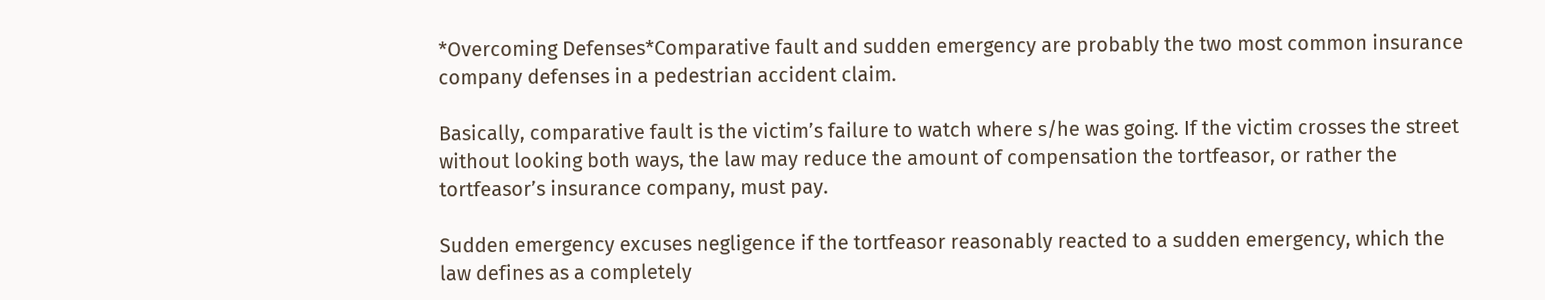*Overcoming Defenses*Comparative fault and sudden emergency are probably the two most common insurance company defenses in a pedestrian accident claim.

Basically, comparative fault is the victim’s failure to watch where s/he was going. If the victim crosses the street without looking both ways, the law may reduce the amount of compensation the tortfeasor, or rather the tortfeasor’s insurance company, must pay.

Sudden emergency excuses negligence if the tortfeasor reasonably reacted to a sudden emergency, which the law defines as a completely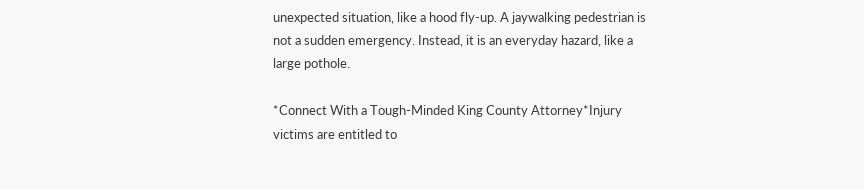unexpected situation, like a hood fly-up. A jaywalking pedestrian is not a sudden emergency. Instead, it is an everyday hazard, like a large pothole.

*Connect With a Tough-Minded King County Attorney*Injury victims are entitled to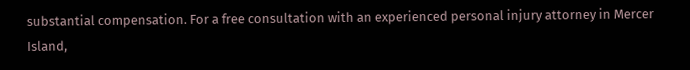substantial compensation. For a free consultation with an experienced personal injury attorney in Mercer Island,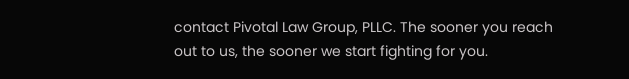contact Pivotal Law Group, PLLC. The sooner you reach out to us, the sooner we start fighting for you.